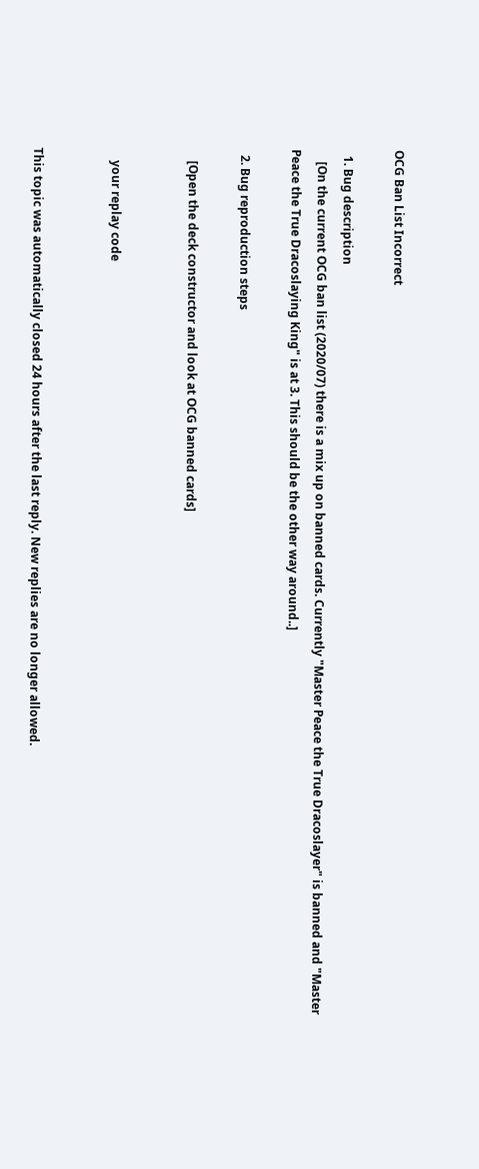OCG Ban List Incorrect

  1. Bug description
    [On the current OCG ban list (2020/07) there is a mix up on banned cards. Currently "Master Peace the True Dracoslayer" is banned and "Master Peace the True Dracoslaying King" is at 3. This should be the other way around..]

  2. Bug reproduction steps

    [Open the deck constructor and look at OCG banned cards]


    your replay code


This topic was automatically closed 24 hours after the last reply. New replies are no longer allowed.